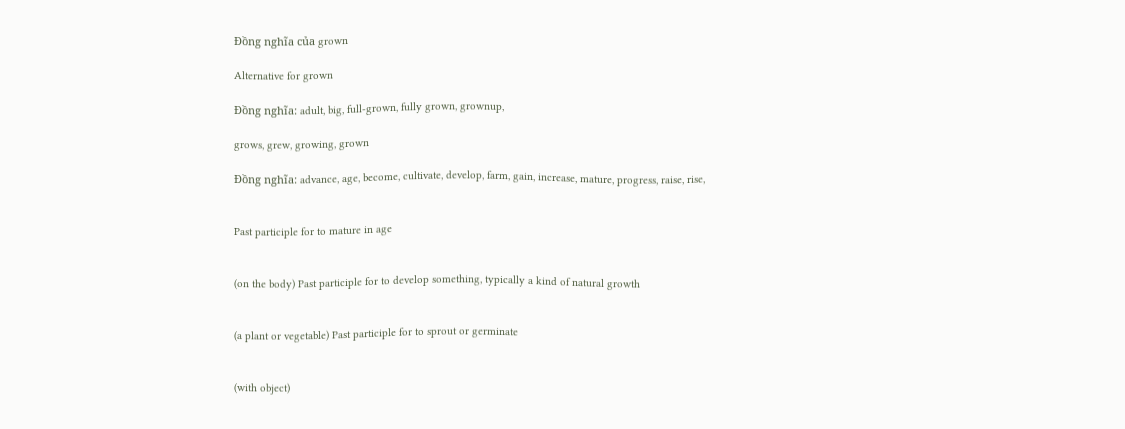Đồng nghĩa của grown

Alternative for grown

Đồng nghĩa: adult, big, full-grown, fully grown, grownup,

grows, grew, growing, grown

Đồng nghĩa: advance, age, become, cultivate, develop, farm, gain, increase, mature, progress, raise, rise,


Past participle for to mature in age


(on the body) Past participle for to develop something, typically a kind of natural growth


(a plant or vegetable) Past participle for to sprout or germinate


(with object)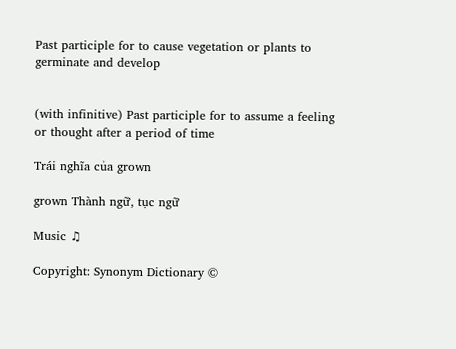Past participle for to cause vegetation or plants to germinate and develop


(with infinitive) Past participle for to assume a feeling or thought after a period of time

Trái nghĩa của grown

grown Thành ngữ, tục ngữ

Music ♫

Copyright: Synonym Dictionary ©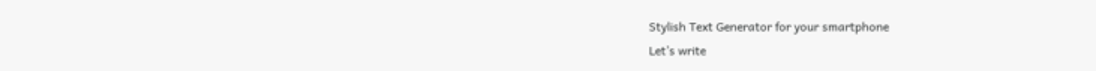Stylish Text Generator for your smartphone
Let’s write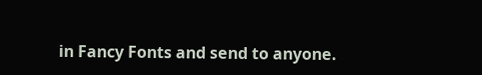in Fancy Fonts and send to anyone.